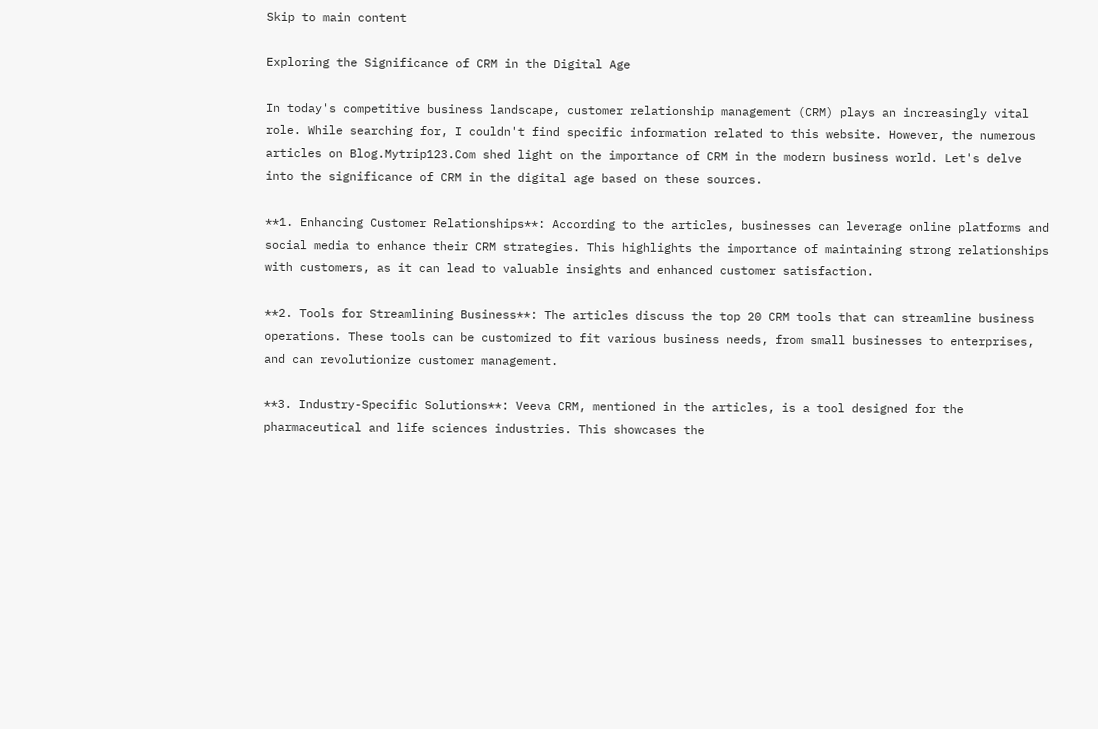Skip to main content

Exploring the Significance of CRM in the Digital Age

In today's competitive business landscape, customer relationship management (CRM) plays an increasingly vital role. While searching for, I couldn't find specific information related to this website. However, the numerous articles on Blog.Mytrip123.Com shed light on the importance of CRM in the modern business world. Let's delve into the significance of CRM in the digital age based on these sources.

**1. Enhancing Customer Relationships**: According to the articles, businesses can leverage online platforms and social media to enhance their CRM strategies. This highlights the importance of maintaining strong relationships with customers, as it can lead to valuable insights and enhanced customer satisfaction.

**2. Tools for Streamlining Business**: The articles discuss the top 20 CRM tools that can streamline business operations. These tools can be customized to fit various business needs, from small businesses to enterprises, and can revolutionize customer management.

**3. Industry-Specific Solutions**: Veeva CRM, mentioned in the articles, is a tool designed for the pharmaceutical and life sciences industries. This showcases the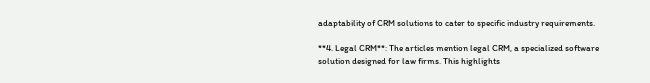adaptability of CRM solutions to cater to specific industry requirements.

**4. Legal CRM**: The articles mention legal CRM, a specialized software solution designed for law firms. This highlights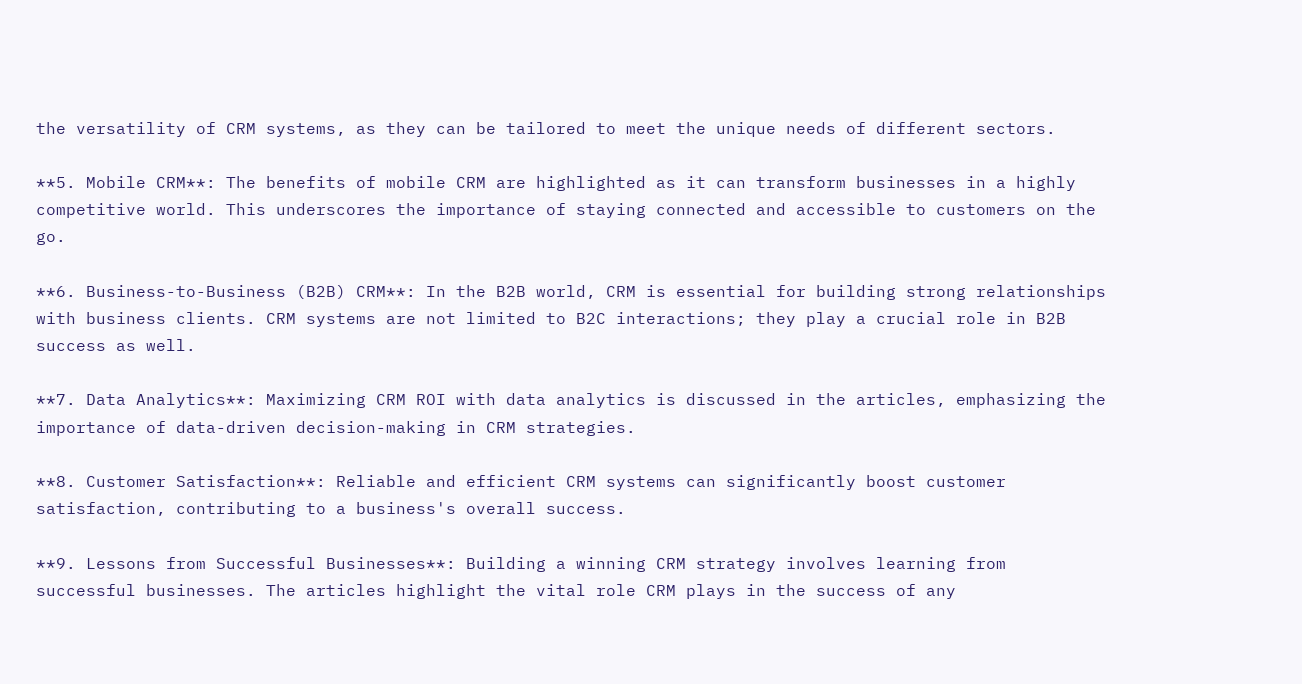the versatility of CRM systems, as they can be tailored to meet the unique needs of different sectors.

**5. Mobile CRM**: The benefits of mobile CRM are highlighted as it can transform businesses in a highly competitive world. This underscores the importance of staying connected and accessible to customers on the go.

**6. Business-to-Business (B2B) CRM**: In the B2B world, CRM is essential for building strong relationships with business clients. CRM systems are not limited to B2C interactions; they play a crucial role in B2B success as well.

**7. Data Analytics**: Maximizing CRM ROI with data analytics is discussed in the articles, emphasizing the importance of data-driven decision-making in CRM strategies.

**8. Customer Satisfaction**: Reliable and efficient CRM systems can significantly boost customer satisfaction, contributing to a business's overall success.

**9. Lessons from Successful Businesses**: Building a winning CRM strategy involves learning from successful businesses. The articles highlight the vital role CRM plays in the success of any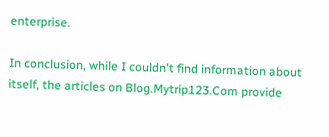enterprise.

In conclusion, while I couldn't find information about itself, the articles on Blog.Mytrip123.Com provide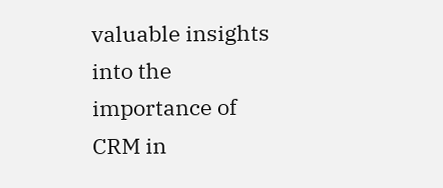valuable insights into the importance of CRM in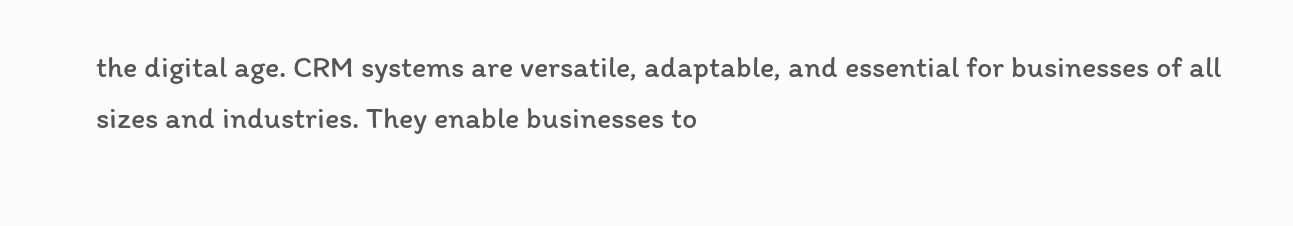the digital age. CRM systems are versatile, adaptable, and essential for businesses of all sizes and industries. They enable businesses to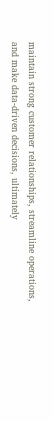maintain strong customer relationships, streamline operations, and make data-driven decisions, ultimately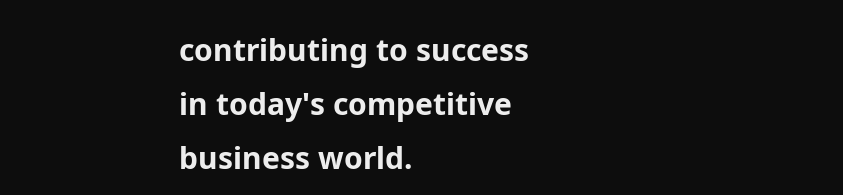contributing to success in today's competitive business world.